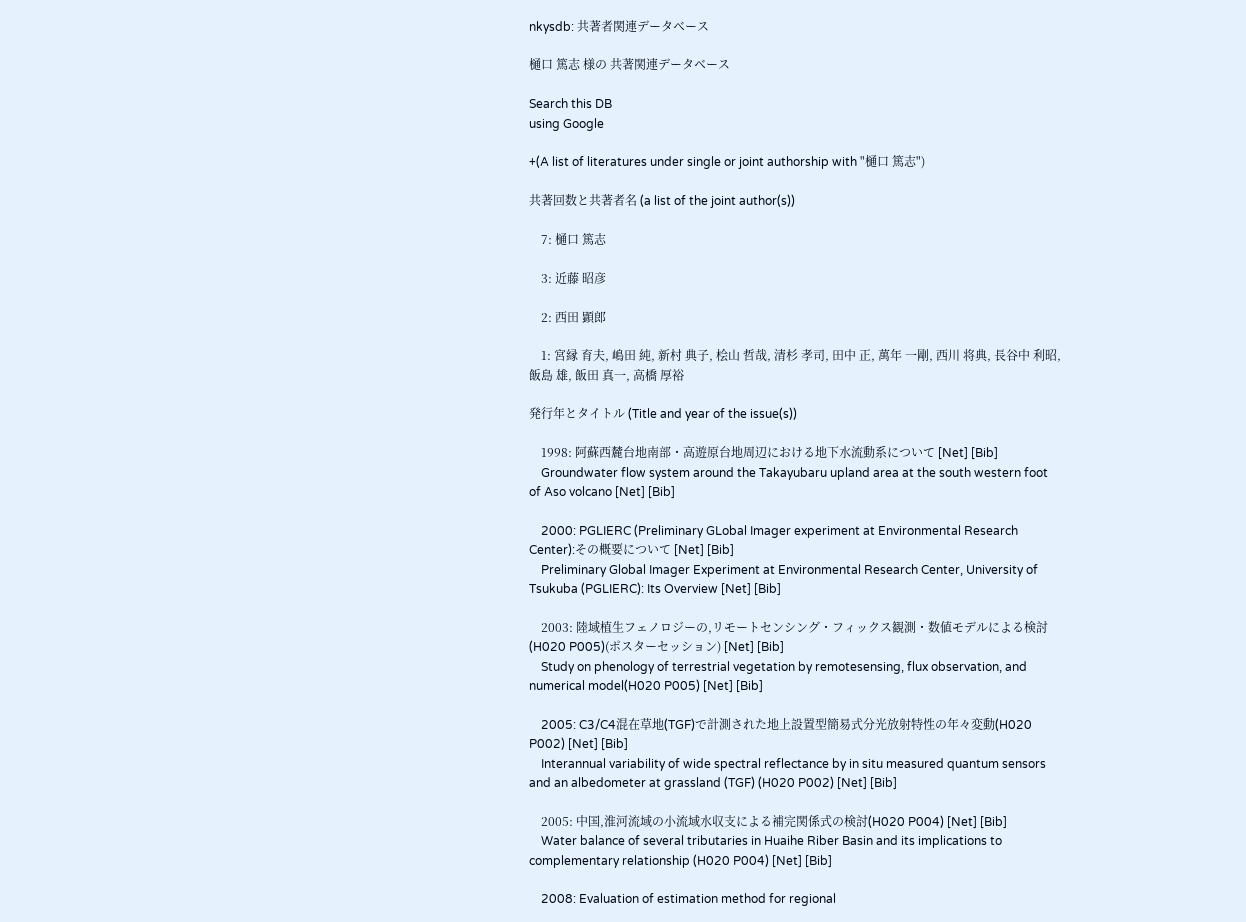nkysdb: 共著者関連データベース

樋口 篤志 様の 共著関連データベース

Search this DB
using Google

+(A list of literatures under single or joint authorship with "樋口 篤志")

共著回数と共著者名 (a list of the joint author(s))

    7: 樋口 篤志

    3: 近藤 昭彦

    2: 西田 顕郎

    1: 宮縁 育夫, 嶋田 純, 新村 典子, 桧山 哲哉, 清杉 孝司, 田中 正, 萬年 一剛, 西川 将典, 長谷中 利昭, 飯島 雄, 飯田 真一, 高橋 厚裕

発行年とタイトル (Title and year of the issue(s))

    1998: 阿蘇西麓台地南部・高遊原台地周辺における地下水流動系について [Net] [Bib]
    Groundwater flow system around the Takayubaru upland area at the south western foot of Aso volcano [Net] [Bib]

    2000: PGLIERC (Preliminary GLobal Imager experiment at Environmental Research Center):その概要について [Net] [Bib]
    Preliminary Global Imager Experiment at Environmental Research Center, University of Tsukuba (PGLIERC): Its Overview [Net] [Bib]

    2003: 陸域植生フェノロジーの,リモートセンシング・フィックス観測・数値モデルによる検討(H020 P005)(ポスターセッション) [Net] [Bib]
    Study on phenology of terrestrial vegetation by remotesensing, flux observation, and numerical model(H020 P005) [Net] [Bib]

    2005: C3/C4混在草地(TGF)で計測された地上設置型簡易式分光放射特性の年々変動(H020 P002) [Net] [Bib]
    Interannual variability of wide spectral reflectance by in situ measured quantum sensors and an albedometer at grassland (TGF) (H020 P002) [Net] [Bib]

    2005: 中国,淮河流域の小流域水収支による補完関係式の検討(H020 P004) [Net] [Bib]
    Water balance of several tributaries in Huaihe Riber Basin and its implications to complementary relationship (H020 P004) [Net] [Bib]

    2008: Evaluation of estimation method for regional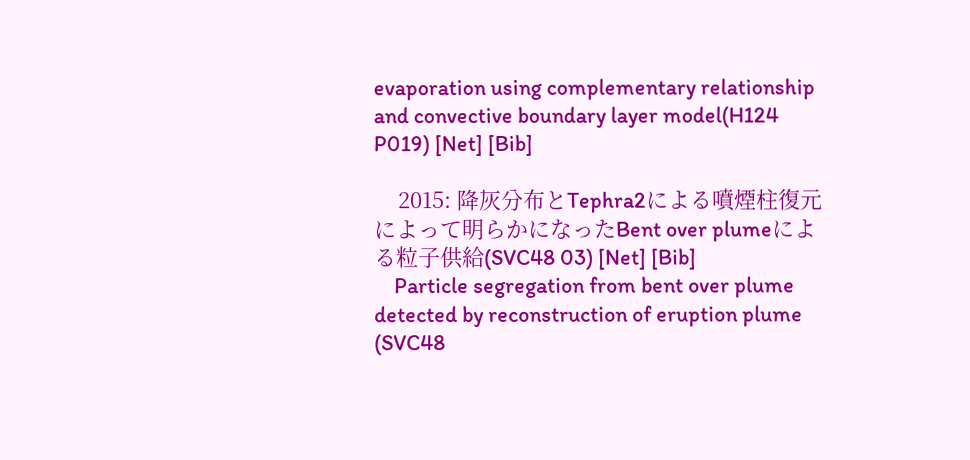evaporation using complementary relationship and convective boundary layer model(H124 P019) [Net] [Bib]

    2015: 降灰分布とTephra2による噴煙柱復元によって明らかになったBent over plumeによる粒子供給(SVC48 03) [Net] [Bib]
    Particle segregation from bent over plume detected by reconstruction of eruption plume (SVC48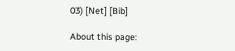03) [Net] [Bib]

About this page: